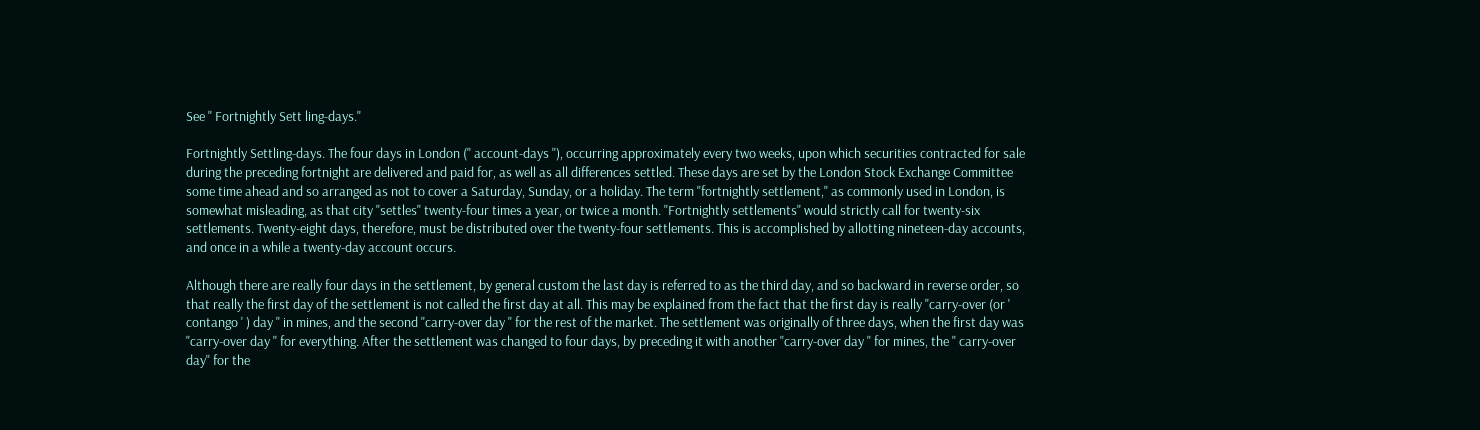See " Fortnightly Sett ling-days."

Fortnightly Settling-days. The four days in London (" account-days "), occurring approximately every two weeks, upon which securities contracted for sale during the preceding fortnight are delivered and paid for, as well as all differences settled. These days are set by the London Stock Exchange Committee some time ahead and so arranged as not to cover a Saturday, Sunday, or a holiday. The term "fortnightly settlement," as commonly used in London, is somewhat misleading, as that city "settles" twenty-four times a year, or twice a month. "Fortnightly settlements" would strictly call for twenty-six settlements. Twenty-eight days, therefore, must be distributed over the twenty-four settlements. This is accomplished by allotting nineteen-day accounts, and once in a while a twenty-day account occurs.

Although there are really four days in the settlement, by general custom the last day is referred to as the third day, and so backward in reverse order, so that really the first day of the settlement is not called the first day at all. This may be explained from the fact that the first day is really "carry-over (or ' contango ' ) day " in mines, and the second "carry-over day " for the rest of the market. The settlement was originally of three days, when the first day was "carry-over day " for everything. After the settlement was changed to four days, by preceding it with another "carry-over day " for mines, the " carry-over day" for the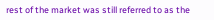rest of the market was still referred to as the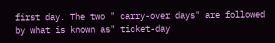first day. The two " carry-over days" are followed by what is known as" ticket-day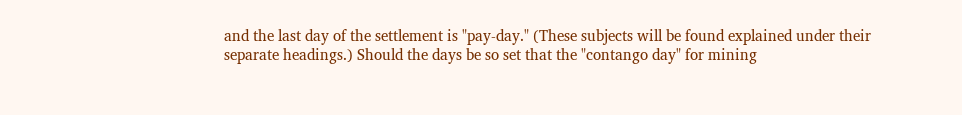and the last day of the settlement is "pay-day." (These subjects will be found explained under their separate headings.) Should the days be so set that the "contango day" for mining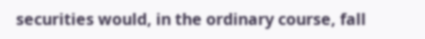securities would, in the ordinary course, fall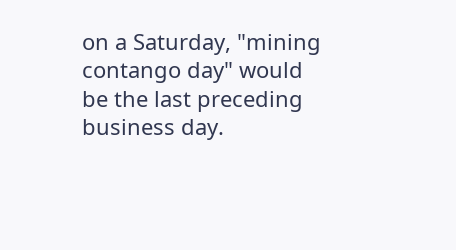on a Saturday, "mining contango day" would be the last preceding business day.